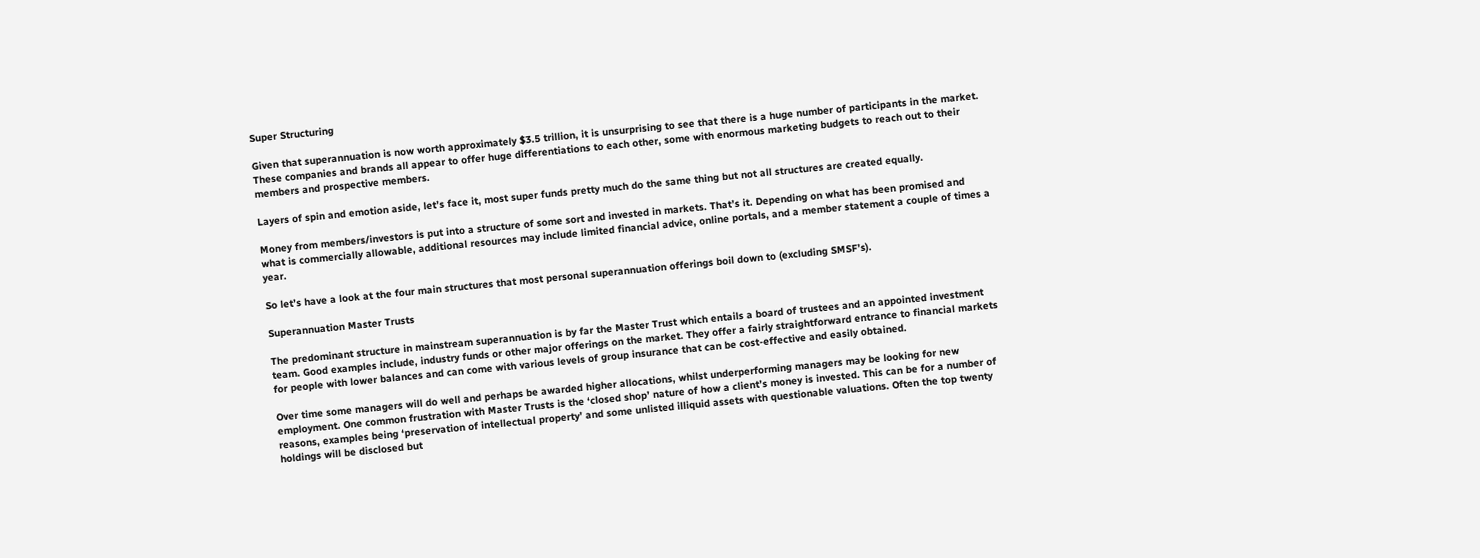Super Structuring

Given that superannuation is now worth approximately $3.5 trillion, it is unsurprising to see that there is a huge number of participants in the market. These companies and brands all appear to offer huge differentiations to each other, some with enormous marketing budgets to reach out to their members and prospective members.

Layers of spin and emotion aside, let’s face it, most super funds pretty much do the same thing but not all structures are created equally.

Money from members/investors is put into a structure of some sort and invested in markets. That’s it. Depending on what has been promised and what is commercially allowable, additional resources may include limited financial advice, online portals, and a member statement a couple of times a year.

So let’s have a look at the four main structures that most personal superannuation offerings boil down to (excluding SMSF’s).

Superannuation Master Trusts

The predominant structure in mainstream superannuation is by far the Master Trust which entails a board of trustees and an appointed investment team. Good examples include, industry funds or other major offerings on the market. They offer a fairly straightforward entrance to financial markets for people with lower balances and can come with various levels of group insurance that can be cost-effective and easily obtained.

Over time some managers will do well and perhaps be awarded higher allocations, whilst underperforming managers may be looking for new employment. One common frustration with Master Trusts is the ‘closed shop’ nature of how a client’s money is invested. This can be for a number of reasons, examples being ‘preservation of intellectual property’ and some unlisted illiquid assets with questionable valuations. Often the top twenty holdings will be disclosed but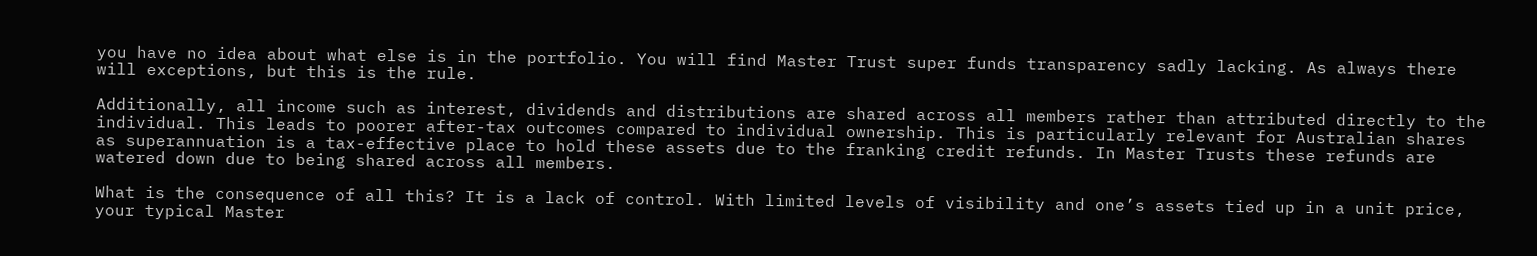you have no idea about what else is in the portfolio. You will find Master Trust super funds transparency sadly lacking. As always there will exceptions, but this is the rule.

Additionally, all income such as interest, dividends and distributions are shared across all members rather than attributed directly to the individual. This leads to poorer after-tax outcomes compared to individual ownership. This is particularly relevant for Australian shares as superannuation is a tax-effective place to hold these assets due to the franking credit refunds. In Master Trusts these refunds are watered down due to being shared across all members.

What is the consequence of all this? It is a lack of control. With limited levels of visibility and one’s assets tied up in a unit price, your typical Master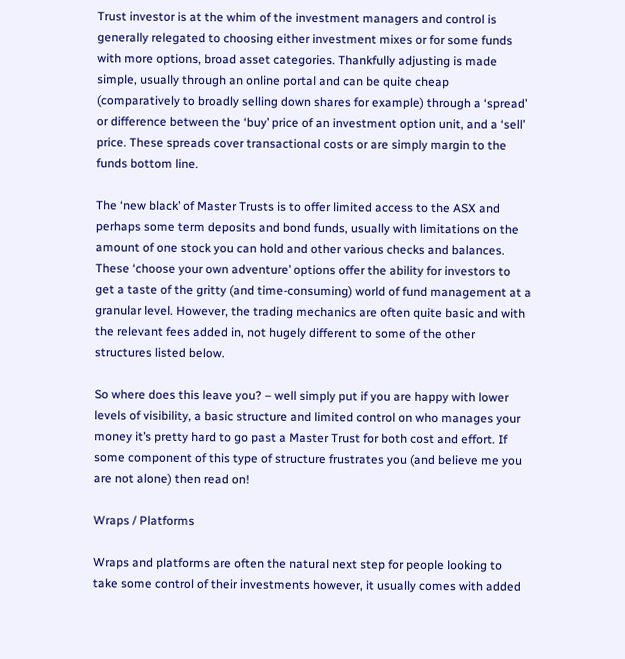Trust investor is at the whim of the investment managers and control is generally relegated to choosing either investment mixes or for some funds with more options, broad asset categories. Thankfully adjusting is made simple, usually through an online portal and can be quite cheap (comparatively to broadly selling down shares for example) through a ‘spread’ or difference between the ‘buy’ price of an investment option unit, and a ‘sell’ price. These spreads cover transactional costs or are simply margin to the funds bottom line.

The ‘new black’ of Master Trusts is to offer limited access to the ASX and perhaps some term deposits and bond funds, usually with limitations on the amount of one stock you can hold and other various checks and balances. These ‘choose your own adventure’ options offer the ability for investors to get a taste of the gritty (and time-consuming) world of fund management at a granular level. However, the trading mechanics are often quite basic and with the relevant fees added in, not hugely different to some of the other structures listed below.

So where does this leave you? – well simply put if you are happy with lower levels of visibility, a basic structure and limited control on who manages your money it’s pretty hard to go past a Master Trust for both cost and effort. If some component of this type of structure frustrates you (and believe me you are not alone) then read on!

Wraps / Platforms

Wraps and platforms are often the natural next step for people looking to take some control of their investments however, it usually comes with added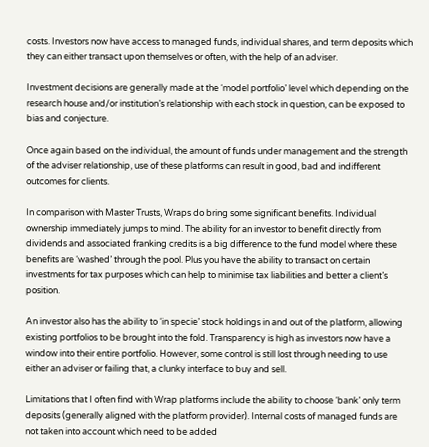costs. Investors now have access to managed funds, individual shares, and term deposits which they can either transact upon themselves or often, with the help of an adviser.

Investment decisions are generally made at the ‘model portfolio’ level which depending on the research house and/or institution’s relationship with each stock in question, can be exposed to bias and conjecture.

Once again based on the individual, the amount of funds under management and the strength of the adviser relationship, use of these platforms can result in good, bad and indifferent outcomes for clients.

In comparison with Master Trusts, Wraps do bring some significant benefits. Individual ownership immediately jumps to mind. The ability for an investor to benefit directly from dividends and associated franking credits is a big difference to the fund model where these benefits are ‘washed’ through the pool. Plus you have the ability to transact on certain investments for tax purposes which can help to minimise tax liabilities and better a client’s position.

An investor also has the ability to ‘in specie’ stock holdings in and out of the platform, allowing existing portfolios to be brought into the fold. Transparency is high as investors now have a window into their entire portfolio. However, some control is still lost through needing to use either an adviser or failing that, a clunky interface to buy and sell.

Limitations that I often find with Wrap platforms include the ability to choose ‘bank’ only term deposits (generally aligned with the platform provider). Internal costs of managed funds are not taken into account which need to be added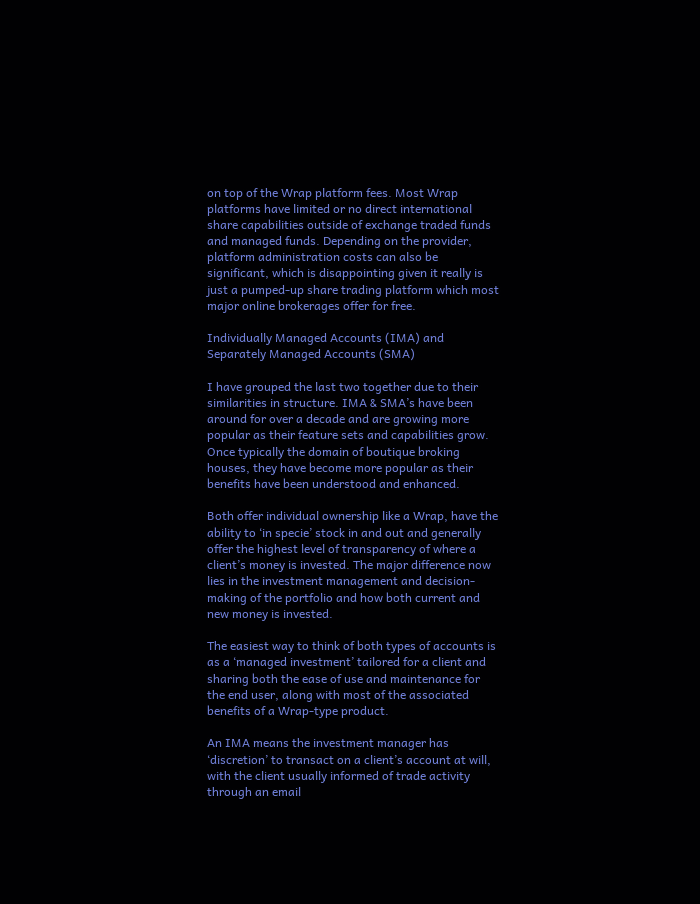on top of the Wrap platform fees. Most Wrap platforms have limited or no direct international share capabilities outside of exchange traded funds and managed funds. Depending on the provider, platform administration costs can also be significant, which is disappointing given it really is just a pumped-up share trading platform which most major online brokerages offer for free.

Individually Managed Accounts (IMA) and Separately Managed Accounts (SMA)

I have grouped the last two together due to their similarities in structure. IMA & SMA’s have been around for over a decade and are growing more popular as their feature sets and capabilities grow. Once typically the domain of boutique broking houses, they have become more popular as their benefits have been understood and enhanced.

Both offer individual ownership like a Wrap, have the ability to ‘in specie’ stock in and out and generally offer the highest level of transparency of where a client’s money is invested. The major difference now lies in the investment management and decision-making of the portfolio and how both current and new money is invested.

The easiest way to think of both types of accounts is as a ‘managed investment’ tailored for a client and sharing both the ease of use and maintenance for the end user, along with most of the associated benefits of a Wrap-type product.

An IMA means the investment manager has ‘discretion’ to transact on a client’s account at will, with the client usually informed of trade activity through an email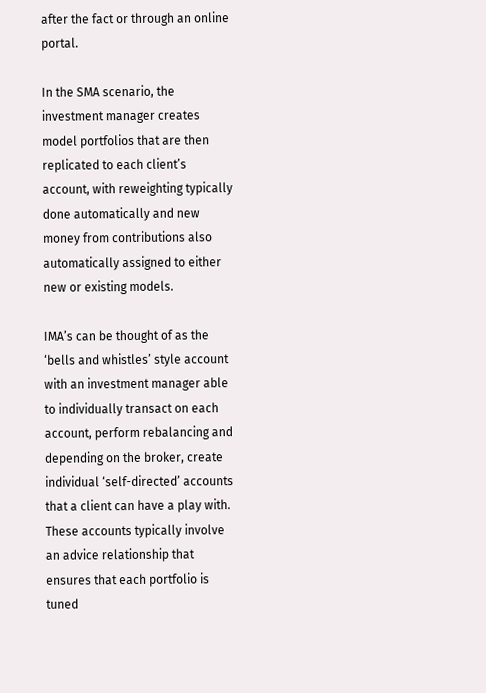after the fact or through an online portal.

In the SMA scenario, the investment manager creates model portfolios that are then replicated to each client’s account, with reweighting typically done automatically and new money from contributions also automatically assigned to either new or existing models.

IMA’s can be thought of as the ‘bells and whistles’ style account with an investment manager able to individually transact on each account, perform rebalancing and depending on the broker, create individual ‘self-directed’ accounts that a client can have a play with. These accounts typically involve an advice relationship that ensures that each portfolio is tuned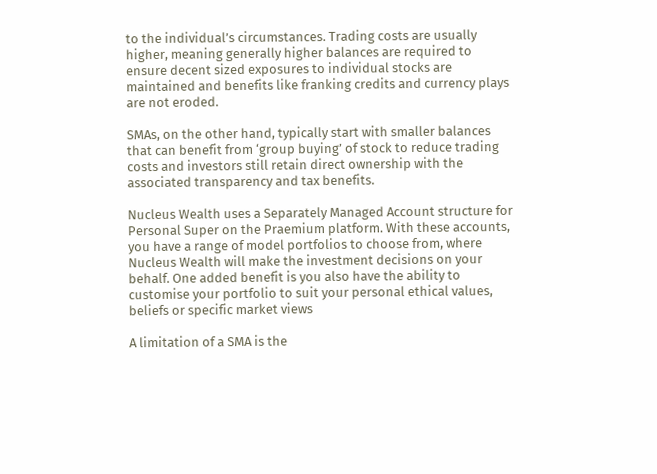to the individual’s circumstances. Trading costs are usually higher, meaning generally higher balances are required to ensure decent sized exposures to individual stocks are maintained and benefits like franking credits and currency plays are not eroded.

SMAs, on the other hand, typically start with smaller balances that can benefit from ‘group buying’ of stock to reduce trading costs and investors still retain direct ownership with the associated transparency and tax benefits.

Nucleus Wealth uses a Separately Managed Account structure for Personal Super on the Praemium platform. With these accounts, you have a range of model portfolios to choose from, where Nucleus Wealth will make the investment decisions on your behalf. One added benefit is you also have the ability to customise your portfolio to suit your personal ethical values, beliefs or specific market views

A limitation of a SMA is the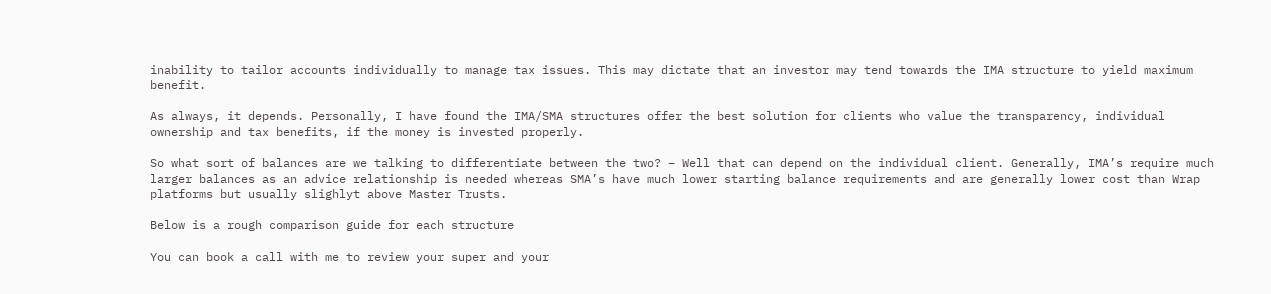inability to tailor accounts individually to manage tax issues. This may dictate that an investor may tend towards the IMA structure to yield maximum benefit.

As always, it depends. Personally, I have found the IMA/SMA structures offer the best solution for clients who value the transparency, individual ownership and tax benefits, if the money is invested properly.

So what sort of balances are we talking to differentiate between the two? – Well that can depend on the individual client. Generally, IMA’s require much larger balances as an advice relationship is needed whereas SMA’s have much lower starting balance requirements and are generally lower cost than Wrap platforms but usually slighlyt above Master Trusts.

Below is a rough comparison guide for each structure

You can book a call with me to review your super and your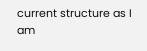current structure as I am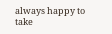always happy to take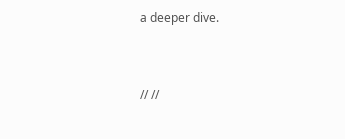a deeper dive.


// //